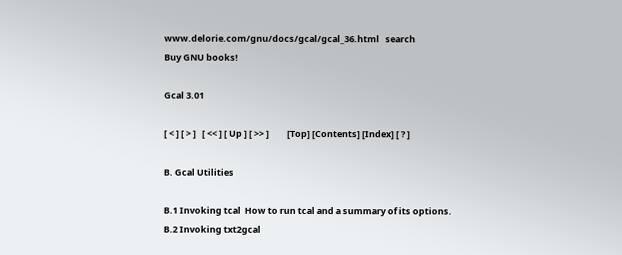www.delorie.com/gnu/docs/gcal/gcal_36.html   search
Buy GNU books!

Gcal 3.01

[ < ] [ > ]   [ << ] [ Up ] [ >> ]         [Top] [Contents] [Index] [ ? ]

B. Gcal Utilities

B.1 Invoking tcal  How to run tcal and a summary of its options.
B.2 Invoking txt2gcal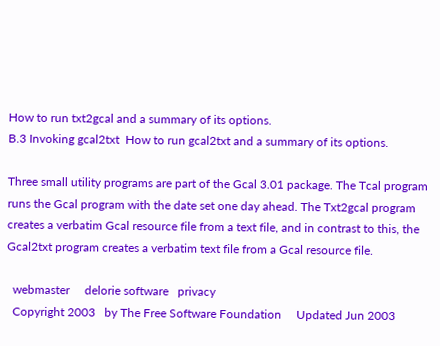How to run txt2gcal and a summary of its options.
B.3 Invoking gcal2txt  How to run gcal2txt and a summary of its options.

Three small utility programs are part of the Gcal 3.01 package. The Tcal program runs the Gcal program with the date set one day ahead. The Txt2gcal program creates a verbatim Gcal resource file from a text file, and in contrast to this, the Gcal2txt program creates a verbatim text file from a Gcal resource file.

  webmaster     delorie software   privacy
  Copyright 2003   by The Free Software Foundation     Updated Jun 2003